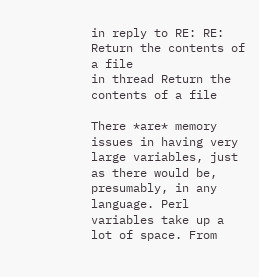in reply to RE: RE: Return the contents of a file
in thread Return the contents of a file

There *are* memory issues in having very large variables, just as there would be, presumably, in any language. Perl variables take up a lot of space. From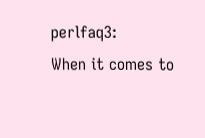perlfaq3:
When it comes to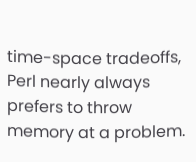time-space tradeoffs, Perl nearly always prefers to throw memory at a problem.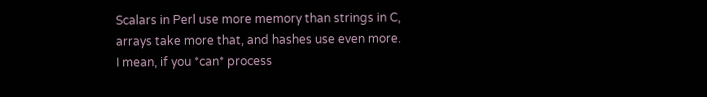Scalars in Perl use more memory than strings in C, arrays take more that, and hashes use even more.
I mean, if you *can* process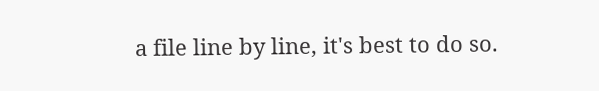a file line by line, it's best to do so.